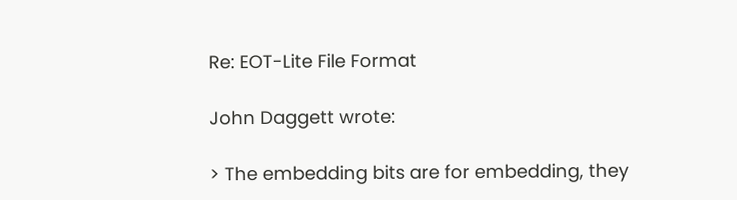Re: EOT-Lite File Format

John Daggett wrote:

> The embedding bits are for embedding, they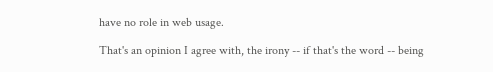have no role in web usage.

That's an opinion I agree with, the irony -- if that's the word -- being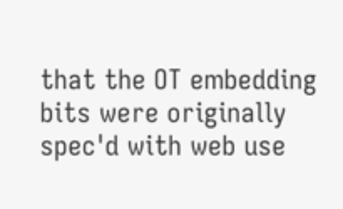that the OT embedding bits were originally spec'd with web use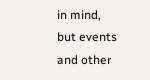in mind,
but events and other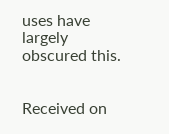uses have largely obscured this.


Received on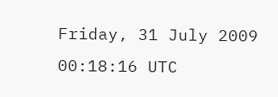Friday, 31 July 2009 00:18:16 UTC